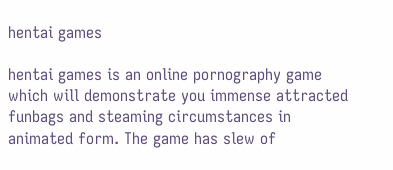hentai games

hentai games is an online pornography game which will demonstrate you immense attracted funbags and steaming circumstances in animated form. The game has slew of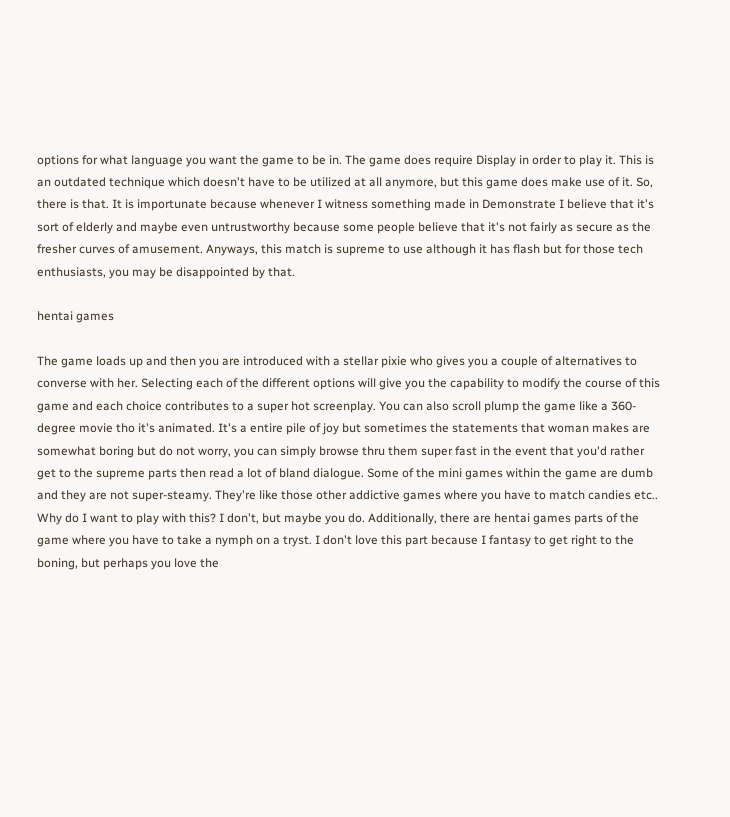options for what language you want the game to be in. The game does require Display in order to play it. This is an outdated technique which doesn't have to be utilized at all anymore, but this game does make use of it. So, there is that. It is importunate because whenever I witness something made in Demonstrate I believe that it's sort of elderly and maybe even untrustworthy because some people believe that it's not fairly as secure as the fresher curves of amusement. Anyways, this match is supreme to use although it has flash but for those tech enthusiasts, you may be disappointed by that.

hentai games

The game loads up and then you are introduced with a stellar pixie who gives you a couple of alternatives to converse with her. Selecting each of the different options will give you the capability to modify the course of this game and each choice contributes to a super hot screenplay. You can also scroll plump the game like a 360-degree movie tho it's animated. It's a entire pile of joy but sometimes the statements that woman makes are somewhat boring but do not worry, you can simply browse thru them super fast in the event that you'd rather get to the supreme parts then read a lot of bland dialogue. Some of the mini games within the game are dumb and they are not super-steamy. They're like those other addictive games where you have to match candies etc.. Why do I want to play with this? I don't, but maybe you do. Additionally, there are hentai games parts of the game where you have to take a nymph on a tryst. I don't love this part because I fantasy to get right to the boning, but perhaps you love the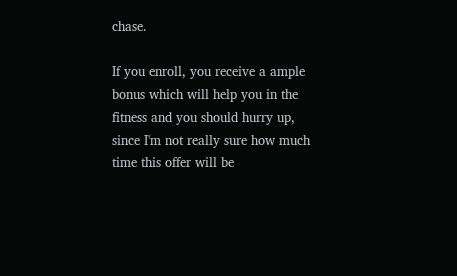chase.

If you enroll, you receive a ample bonus which will help you in the fitness and you should hurry up, since I'm not really sure how much time this offer will be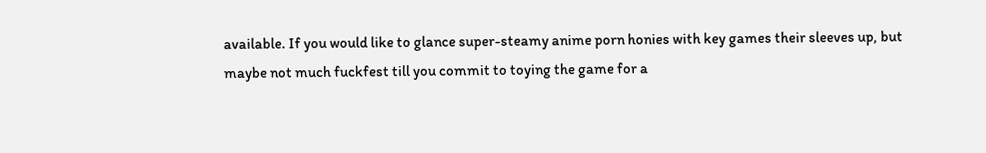available. If you would like to glance super-steamy anime porn honies with key games their sleeves up, but maybe not much fuckfest till you commit to toying the game for a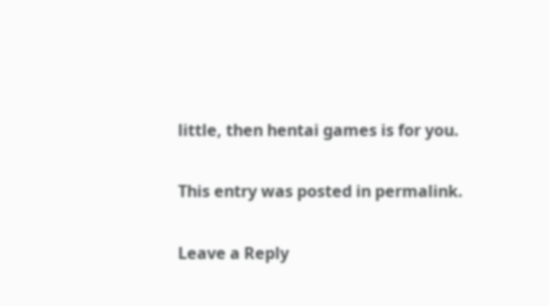little, then hentai games is for you.

This entry was posted in permalink.

Leave a Reply